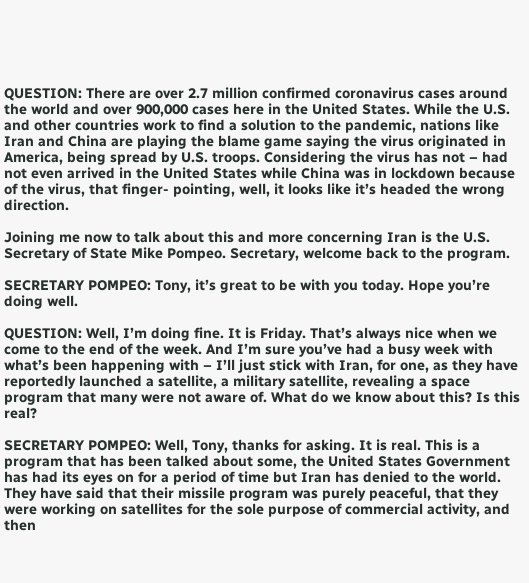QUESTION: There are over 2.7 million confirmed coronavirus cases around the world and over 900,000 cases here in the United States. While the U.S. and other countries work to find a solution to the pandemic, nations like Iran and China are playing the blame game saying the virus originated in America, being spread by U.S. troops. Considering the virus has not – had not even arrived in the United States while China was in lockdown because of the virus, that finger- pointing, well, it looks like it’s headed the wrong direction.

Joining me now to talk about this and more concerning Iran is the U.S. Secretary of State Mike Pompeo. Secretary, welcome back to the program.

SECRETARY POMPEO: Tony, it’s great to be with you today. Hope you’re doing well.

QUESTION: Well, I’m doing fine. It is Friday. That’s always nice when we come to the end of the week. And I’m sure you’ve had a busy week with what’s been happening with – I’ll just stick with Iran, for one, as they have reportedly launched a satellite, a military satellite, revealing a space program that many were not aware of. What do we know about this? Is this real?

SECRETARY POMPEO: Well, Tony, thanks for asking. It is real. This is a program that has been talked about some, the United States Government has had its eyes on for a period of time but Iran has denied to the world. They have said that their missile program was purely peaceful, that they were working on satellites for the sole purpose of commercial activity, and then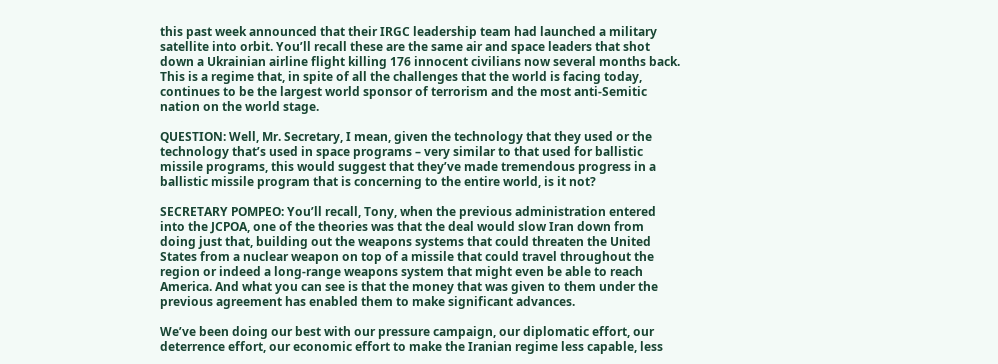this past week announced that their IRGC leadership team had launched a military satellite into orbit. You’ll recall these are the same air and space leaders that shot down a Ukrainian airline flight killing 176 innocent civilians now several months back. This is a regime that, in spite of all the challenges that the world is facing today, continues to be the largest world sponsor of terrorism and the most anti-Semitic nation on the world stage.

QUESTION: Well, Mr. Secretary, I mean, given the technology that they used or the technology that’s used in space programs – very similar to that used for ballistic missile programs, this would suggest that they’ve made tremendous progress in a ballistic missile program that is concerning to the entire world, is it not?

SECRETARY POMPEO: You’ll recall, Tony, when the previous administration entered into the JCPOA, one of the theories was that the deal would slow Iran down from doing just that, building out the weapons systems that could threaten the United States from a nuclear weapon on top of a missile that could travel throughout the region or indeed a long-range weapons system that might even be able to reach America. And what you can see is that the money that was given to them under the previous agreement has enabled them to make significant advances.

We’ve been doing our best with our pressure campaign, our diplomatic effort, our deterrence effort, our economic effort to make the Iranian regime less capable, less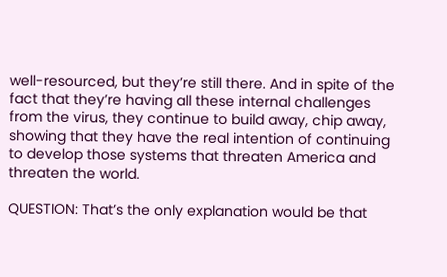well-resourced, but they’re still there. And in spite of the fact that they’re having all these internal challenges from the virus, they continue to build away, chip away, showing that they have the real intention of continuing to develop those systems that threaten America and threaten the world.

QUESTION: That’s the only explanation would be that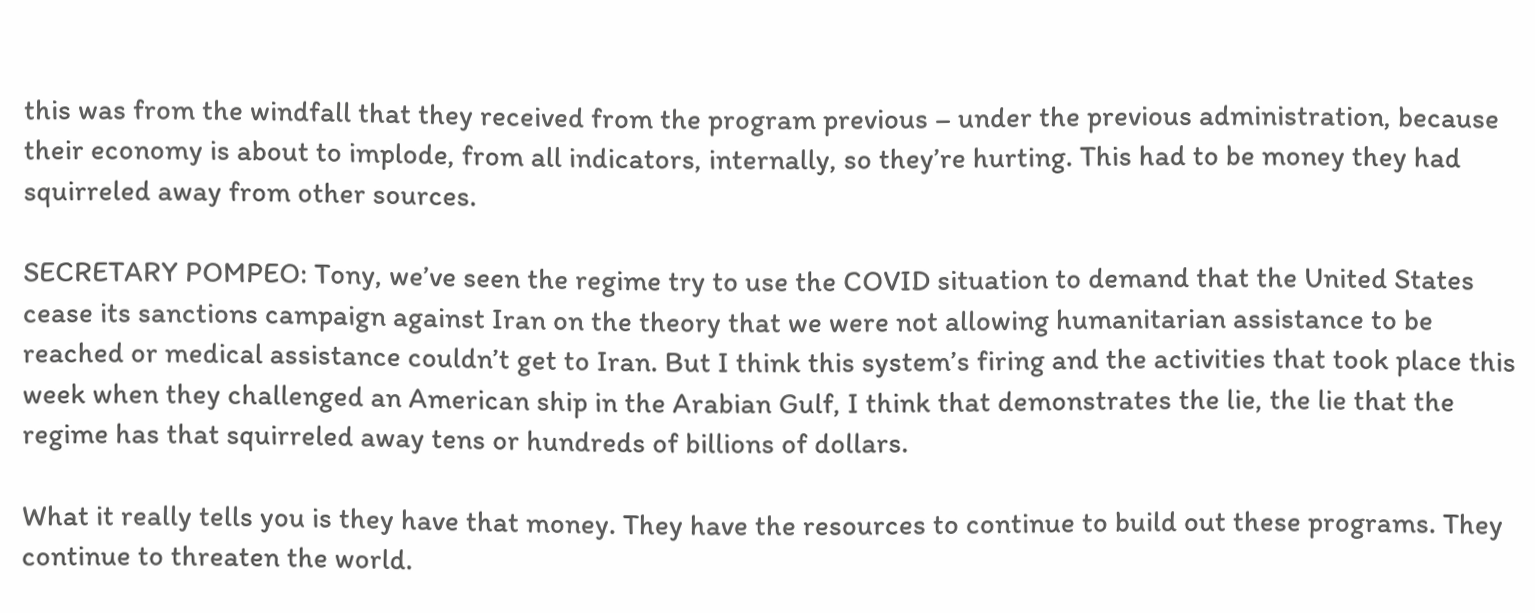this was from the windfall that they received from the program previous – under the previous administration, because their economy is about to implode, from all indicators, internally, so they’re hurting. This had to be money they had squirreled away from other sources.

SECRETARY POMPEO: Tony, we’ve seen the regime try to use the COVID situation to demand that the United States cease its sanctions campaign against Iran on the theory that we were not allowing humanitarian assistance to be reached or medical assistance couldn’t get to Iran. But I think this system’s firing and the activities that took place this week when they challenged an American ship in the Arabian Gulf, I think that demonstrates the lie, the lie that the regime has that squirreled away tens or hundreds of billions of dollars.

What it really tells you is they have that money. They have the resources to continue to build out these programs. They continue to threaten the world.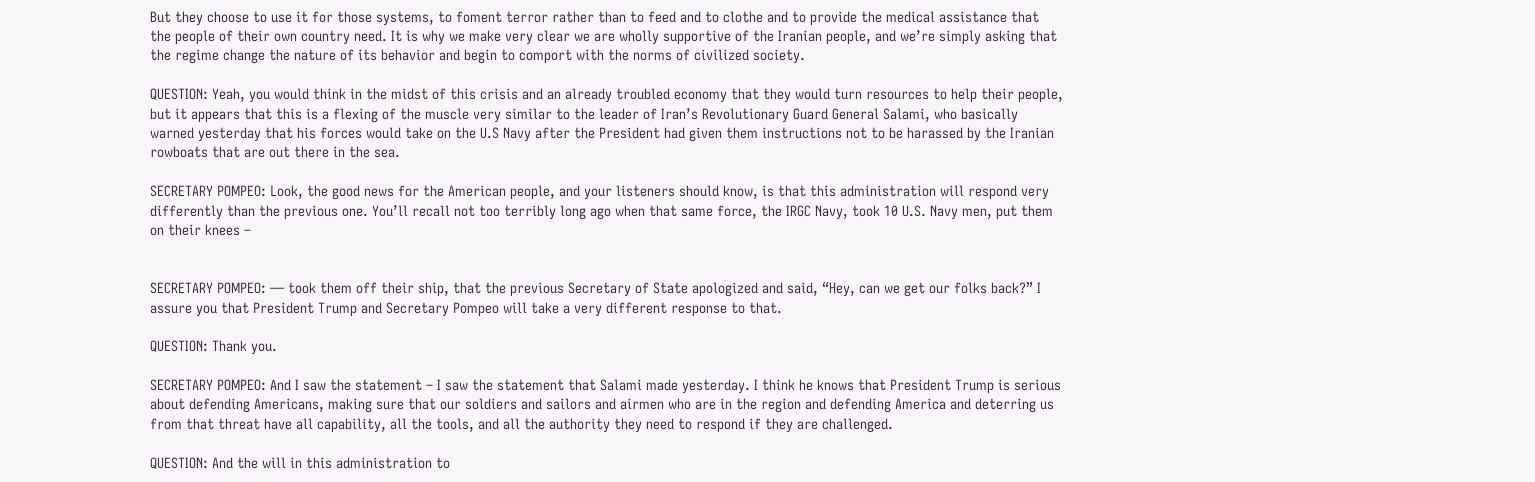But they choose to use it for those systems, to foment terror rather than to feed and to clothe and to provide the medical assistance that the people of their own country need. It is why we make very clear we are wholly supportive of the Iranian people, and we’re simply asking that the regime change the nature of its behavior and begin to comport with the norms of civilized society.

QUESTION: Yeah, you would think in the midst of this crisis and an already troubled economy that they would turn resources to help their people, but it appears that this is a flexing of the muscle very similar to the leader of Iran’s Revolutionary Guard General Salami, who basically warned yesterday that his forces would take on the U.S Navy after the President had given them instructions not to be harassed by the Iranian rowboats that are out there in the sea.

SECRETARY POMPEO: Look, the good news for the American people, and your listeners should know, is that this administration will respond very differently than the previous one. You’ll recall not too terribly long ago when that same force, the IRGC Navy, took 10 U.S. Navy men, put them on their knees –


SECRETARY POMPEO: — took them off their ship, that the previous Secretary of State apologized and said, “Hey, can we get our folks back?” I assure you that President Trump and Secretary Pompeo will take a very different response to that.

QUESTION: Thank you.

SECRETARY POMPEO: And I saw the statement – I saw the statement that Salami made yesterday. I think he knows that President Trump is serious about defending Americans, making sure that our soldiers and sailors and airmen who are in the region and defending America and deterring us from that threat have all capability, all the tools, and all the authority they need to respond if they are challenged.

QUESTION: And the will in this administration to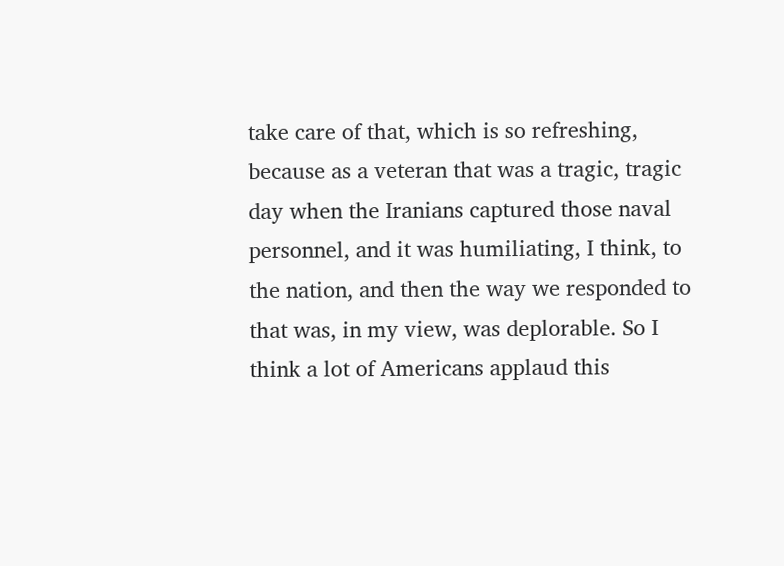take care of that, which is so refreshing, because as a veteran that was a tragic, tragic day when the Iranians captured those naval personnel, and it was humiliating, I think, to the nation, and then the way we responded to that was, in my view, was deplorable. So I think a lot of Americans applaud this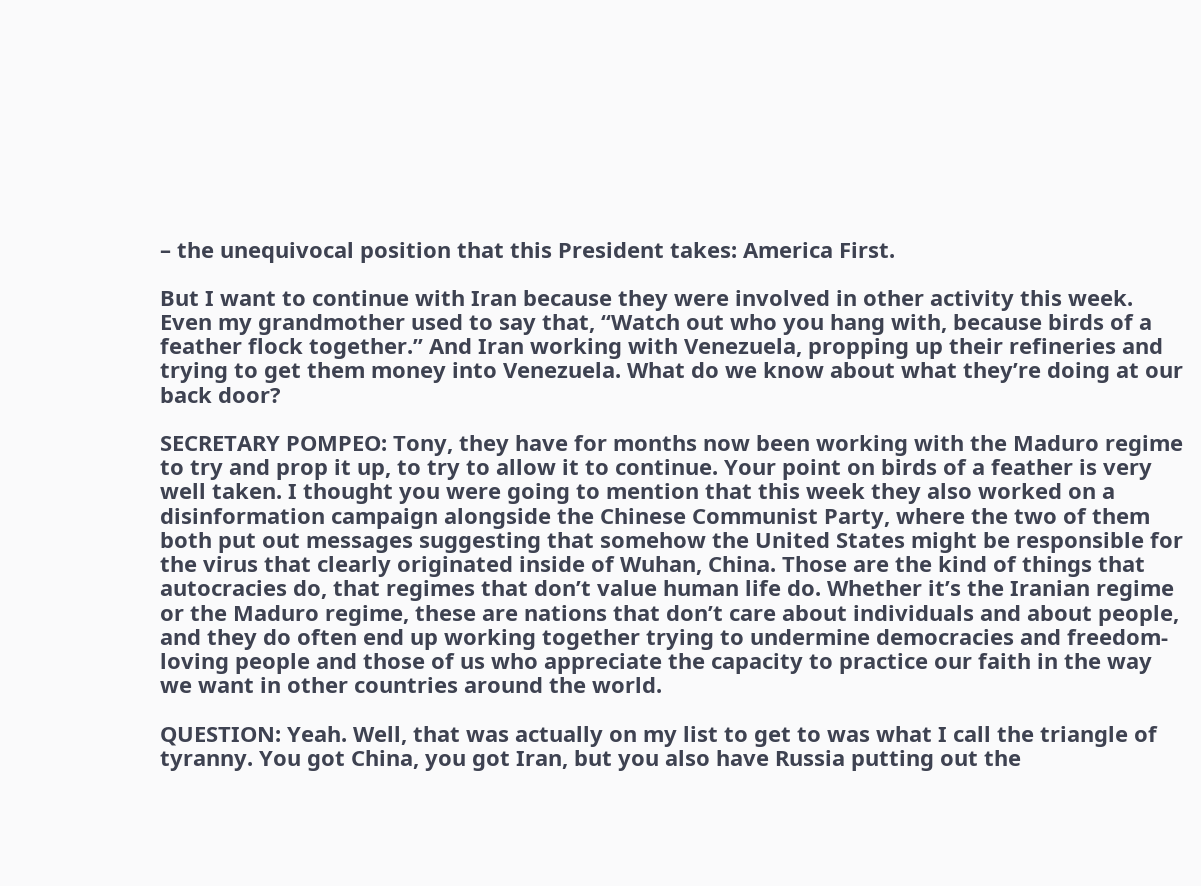– the unequivocal position that this President takes: America First.

But I want to continue with Iran because they were involved in other activity this week. Even my grandmother used to say that, “Watch out who you hang with, because birds of a feather flock together.” And Iran working with Venezuela, propping up their refineries and trying to get them money into Venezuela. What do we know about what they’re doing at our back door?

SECRETARY POMPEO: Tony, they have for months now been working with the Maduro regime to try and prop it up, to try to allow it to continue. Your point on birds of a feather is very well taken. I thought you were going to mention that this week they also worked on a disinformation campaign alongside the Chinese Communist Party, where the two of them both put out messages suggesting that somehow the United States might be responsible for the virus that clearly originated inside of Wuhan, China. Those are the kind of things that autocracies do, that regimes that don’t value human life do. Whether it’s the Iranian regime or the Maduro regime, these are nations that don’t care about individuals and about people, and they do often end up working together trying to undermine democracies and freedom-loving people and those of us who appreciate the capacity to practice our faith in the way we want in other countries around the world.

QUESTION: Yeah. Well, that was actually on my list to get to was what I call the triangle of tyranny. You got China, you got Iran, but you also have Russia putting out the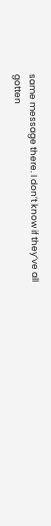same message there. I don’t know if they’ve all gotten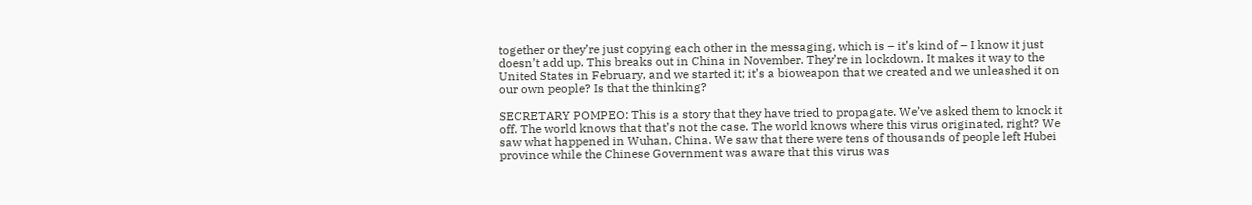together or they’re just copying each other in the messaging, which is – it’s kind of – I know it just doesn’t add up. This breaks out in China in November. They’re in lockdown. It makes it way to the United States in February, and we started it; it’s a bioweapon that we created and we unleashed it on our own people? Is that the thinking?

SECRETARY POMPEO: This is a story that they have tried to propagate. We’ve asked them to knock it off. The world knows that that’s not the case. The world knows where this virus originated, right? We saw what happened in Wuhan, China. We saw that there were tens of thousands of people left Hubei province while the Chinese Government was aware that this virus was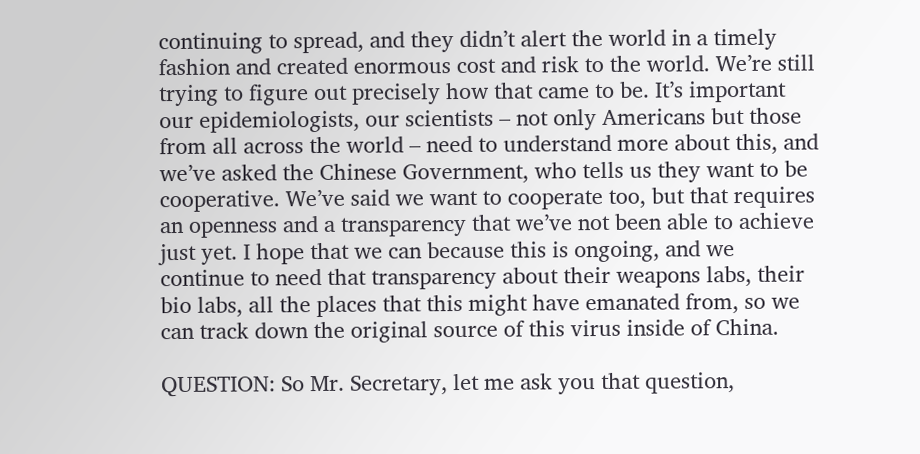continuing to spread, and they didn’t alert the world in a timely fashion and created enormous cost and risk to the world. We’re still trying to figure out precisely how that came to be. It’s important our epidemiologists, our scientists – not only Americans but those from all across the world – need to understand more about this, and we’ve asked the Chinese Government, who tells us they want to be cooperative. We’ve said we want to cooperate too, but that requires an openness and a transparency that we’ve not been able to achieve just yet. I hope that we can because this is ongoing, and we continue to need that transparency about their weapons labs, their bio labs, all the places that this might have emanated from, so we can track down the original source of this virus inside of China.

QUESTION: So Mr. Secretary, let me ask you that question,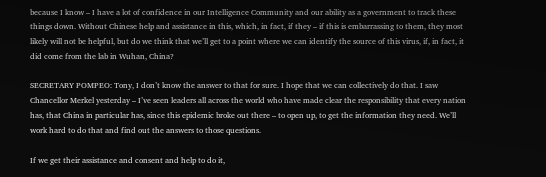because I know – I have a lot of confidence in our Intelligence Community and our ability as a government to track these things down. Without Chinese help and assistance in this, which, in fact, if they – if this is embarrassing to them, they most likely will not be helpful, but do we think that we’ll get to a point where we can identify the source of this virus, if, in fact, it did come from the lab in Wuhan, China?

SECRETARY POMPEO: Tony, I don’t know the answer to that for sure. I hope that we can collectively do that. I saw Chancellor Merkel yesterday – I’ve seen leaders all across the world who have made clear the responsibility that every nation has, that China in particular has, since this epidemic broke out there – to open up, to get the information they need. We’ll work hard to do that and find out the answers to those questions.

If we get their assistance and consent and help to do it,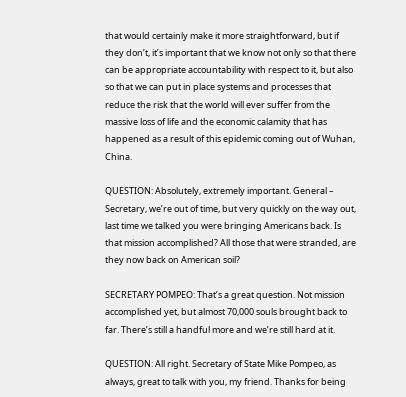that would certainly make it more straightforward, but if they don’t, it’s important that we know not only so that there can be appropriate accountability with respect to it, but also so that we can put in place systems and processes that reduce the risk that the world will ever suffer from the massive loss of life and the economic calamity that has happened as a result of this epidemic coming out of Wuhan, China.

QUESTION: Absolutely, extremely important. General – Secretary, we’re out of time, but very quickly on the way out, last time we talked you were bringing Americans back. Is that mission accomplished? All those that were stranded, are they now back on American soil?

SECRETARY POMPEO: That’s a great question. Not mission accomplished yet, but almost 70,000 souls brought back to far. There’s still a handful more and we’re still hard at it.

QUESTION: All right. Secretary of State Mike Pompeo, as always, great to talk with you, my friend. Thanks for being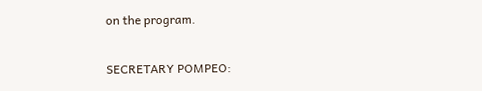on the program.

SECRETARY POMPEO: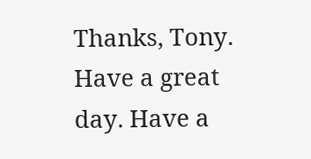Thanks, Tony. Have a great day. Have a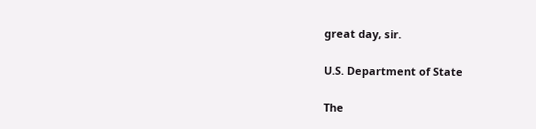great day, sir.

U.S. Department of State

The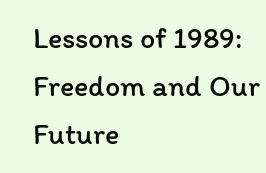Lessons of 1989: Freedom and Our Future